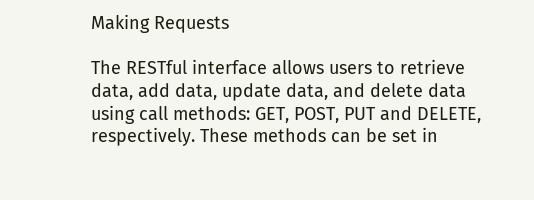Making Requests

The RESTful interface allows users to retrieve data, add data, update data, and delete data using call methods: GET, POST, PUT and DELETE, respectively. These methods can be set in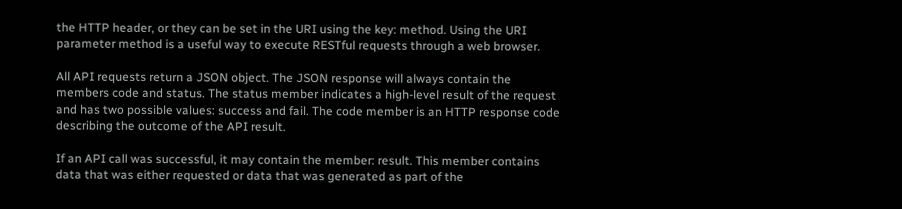the HTTP header, or they can be set in the URI using the key: method. Using the URI parameter method is a useful way to execute RESTful requests through a web browser.

All API requests return a JSON object. The JSON response will always contain the members code and status. The status member indicates a high-level result of the request and has two possible values: success and fail. The code member is an HTTP response code describing the outcome of the API result.

If an API call was successful, it may contain the member: result. This member contains data that was either requested or data that was generated as part of the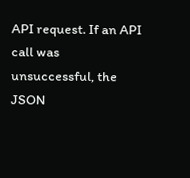API request. If an API call was unsuccessful, the JSON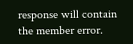response will contain the member error.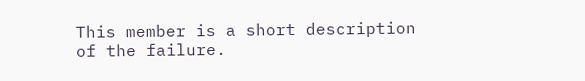This member is a short description of the failure.